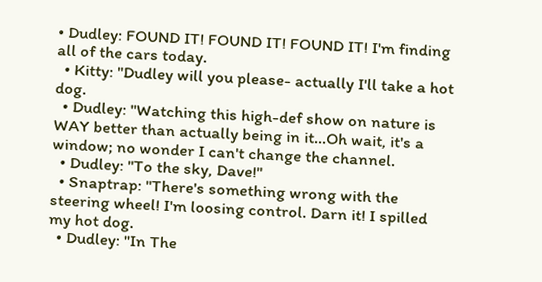• Dudley: FOUND IT! FOUND IT! FOUND IT! I'm finding all of the cars today.
  • Kitty: "Dudley will you please- actually I'll take a hot dog.
  • Dudley: "Watching this high-def show on nature is WAY better than actually being in it...Oh wait, it's a window; no wonder I can't change the channel.
  • Dudley: "To the sky, Dave!"
  • Snaptrap: "There's something wrong with the steering wheel! I'm loosing control. Darn it! I spilled my hot dog.
  • Dudley: "In The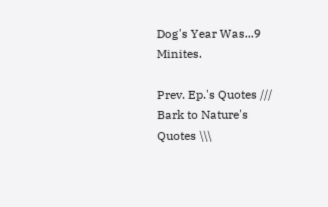Dog's Year Was...9 Minites.

Prev. Ep.'s Quotes /// Bark to Nature's Quotes \\\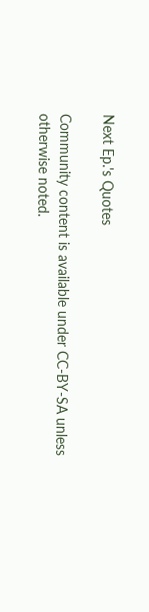Next Ep.'s Quotes

Community content is available under CC-BY-SA unless otherwise noted.